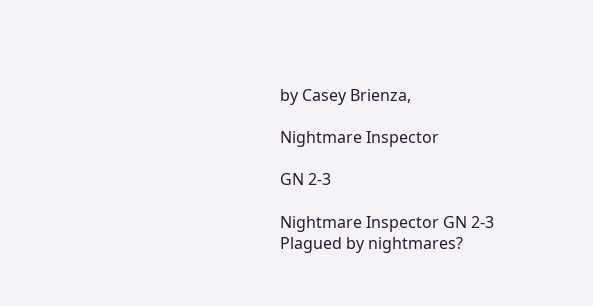by Casey Brienza,

Nightmare Inspector

GN 2-3

Nightmare Inspector GN 2-3
Plagued by nightmares?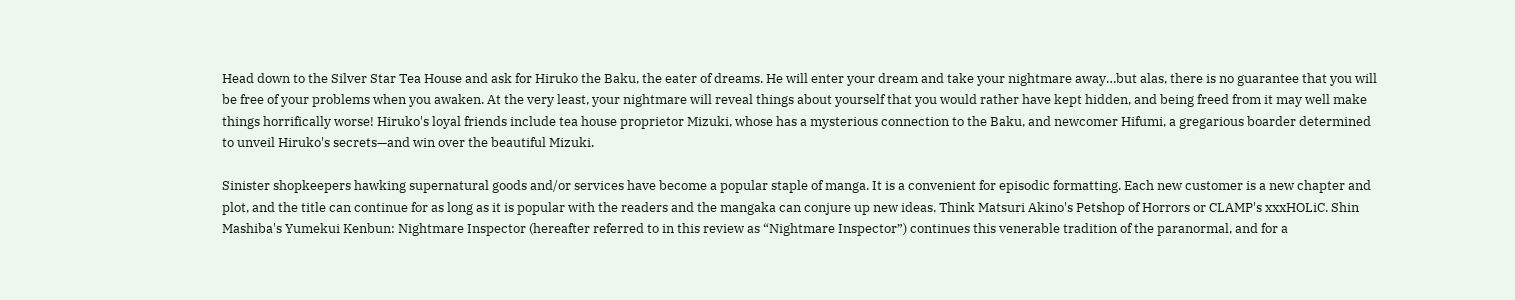Head down to the Silver Star Tea House and ask for Hiruko the Baku, the eater of dreams. He will enter your dream and take your nightmare away…but alas, there is no guarantee that you will be free of your problems when you awaken. At the very least, your nightmare will reveal things about yourself that you would rather have kept hidden, and being freed from it may well make things horrifically worse! Hiruko's loyal friends include tea house proprietor Mizuki, whose has a mysterious connection to the Baku, and newcomer Hifumi, a gregarious boarder determined to unveil Hiruko's secrets—and win over the beautiful Mizuki.

Sinister shopkeepers hawking supernatural goods and/or services have become a popular staple of manga. It is a convenient for episodic formatting. Each new customer is a new chapter and plot, and the title can continue for as long as it is popular with the readers and the mangaka can conjure up new ideas. Think Matsuri Akino's Petshop of Horrors or CLAMP's xxxHOLiC. Shin Mashiba's Yumekui Kenbun: Nightmare Inspector (hereafter referred to in this review as “Nightmare Inspector”) continues this venerable tradition of the paranormal, and for a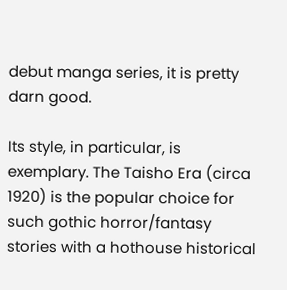debut manga series, it is pretty darn good.

Its style, in particular, is exemplary. The Taisho Era (circa 1920) is the popular choice for such gothic horror/fantasy stories with a hothouse historical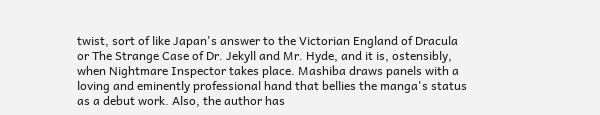twist, sort of like Japan's answer to the Victorian England of Dracula or The Strange Case of Dr. Jekyll and Mr. Hyde, and it is, ostensibly, when Nightmare Inspector takes place. Mashiba draws panels with a loving and eminently professional hand that bellies the manga's status as a debut work. Also, the author has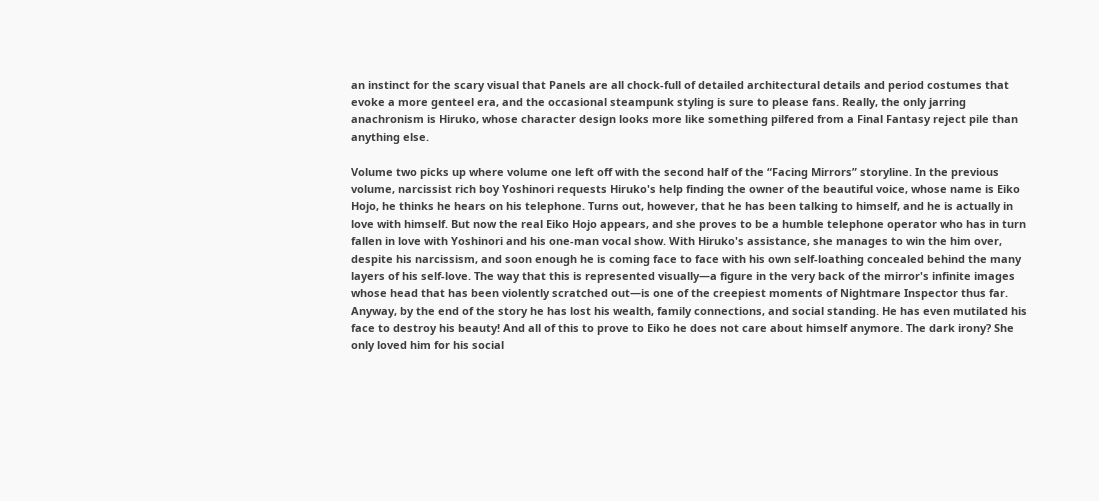an instinct for the scary visual that Panels are all chock-full of detailed architectural details and period costumes that evoke a more genteel era, and the occasional steampunk styling is sure to please fans. Really, the only jarring anachronism is Hiruko, whose character design looks more like something pilfered from a Final Fantasy reject pile than anything else.

Volume two picks up where volume one left off with the second half of the “Facing Mirrors” storyline. In the previous volume, narcissist rich boy Yoshinori requests Hiruko's help finding the owner of the beautiful voice, whose name is Eiko Hojo, he thinks he hears on his telephone. Turns out, however, that he has been talking to himself, and he is actually in love with himself. But now the real Eiko Hojo appears, and she proves to be a humble telephone operator who has in turn fallen in love with Yoshinori and his one-man vocal show. With Hiruko's assistance, she manages to win the him over, despite his narcissism, and soon enough he is coming face to face with his own self-loathing concealed behind the many layers of his self-love. The way that this is represented visually—a figure in the very back of the mirror's infinite images whose head that has been violently scratched out—is one of the creepiest moments of Nightmare Inspector thus far. Anyway, by the end of the story he has lost his wealth, family connections, and social standing. He has even mutilated his face to destroy his beauty! And all of this to prove to Eiko he does not care about himself anymore. The dark irony? She only loved him for his social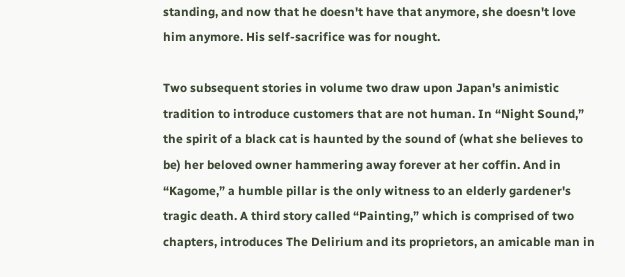standing, and now that he doesn't have that anymore, she doesn't love him anymore. His self-sacrifice was for nought.

Two subsequent stories in volume two draw upon Japan's animistic tradition to introduce customers that are not human. In “Night Sound,” the spirit of a black cat is haunted by the sound of (what she believes to be) her beloved owner hammering away forever at her coffin. And in “Kagome,” a humble pillar is the only witness to an elderly gardener's tragic death. A third story called “Painting,” which is comprised of two chapters, introduces The Delirium and its proprietors, an amicable man in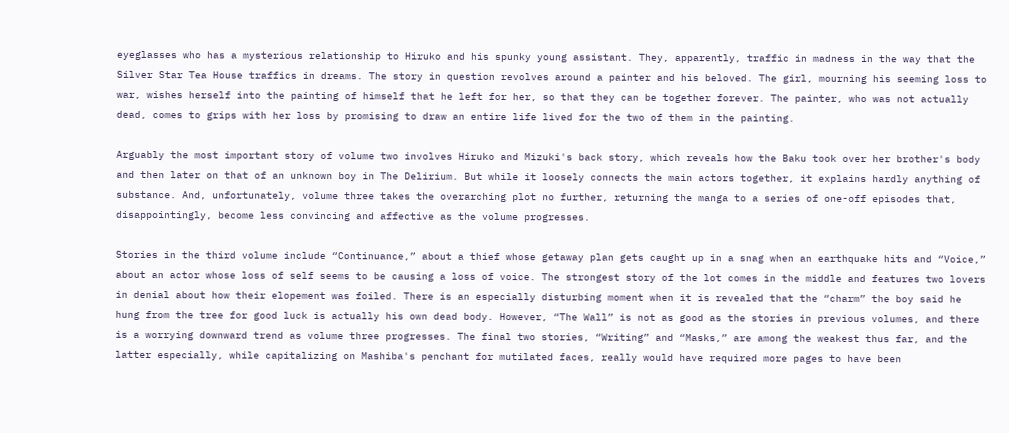eyeglasses who has a mysterious relationship to Hiruko and his spunky young assistant. They, apparently, traffic in madness in the way that the Silver Star Tea House traffics in dreams. The story in question revolves around a painter and his beloved. The girl, mourning his seeming loss to war, wishes herself into the painting of himself that he left for her, so that they can be together forever. The painter, who was not actually dead, comes to grips with her loss by promising to draw an entire life lived for the two of them in the painting.

Arguably the most important story of volume two involves Hiruko and Mizuki's back story, which reveals how the Baku took over her brother's body and then later on that of an unknown boy in The Delirium. But while it loosely connects the main actors together, it explains hardly anything of substance. And, unfortunately, volume three takes the overarching plot no further, returning the manga to a series of one-off episodes that, disappointingly, become less convincing and affective as the volume progresses.

Stories in the third volume include “Continuance,” about a thief whose getaway plan gets caught up in a snag when an earthquake hits and “Voice,” about an actor whose loss of self seems to be causing a loss of voice. The strongest story of the lot comes in the middle and features two lovers in denial about how their elopement was foiled. There is an especially disturbing moment when it is revealed that the “charm” the boy said he hung from the tree for good luck is actually his own dead body. However, “The Wall” is not as good as the stories in previous volumes, and there is a worrying downward trend as volume three progresses. The final two stories, “Writing” and “Masks,” are among the weakest thus far, and the latter especially, while capitalizing on Mashiba's penchant for mutilated faces, really would have required more pages to have been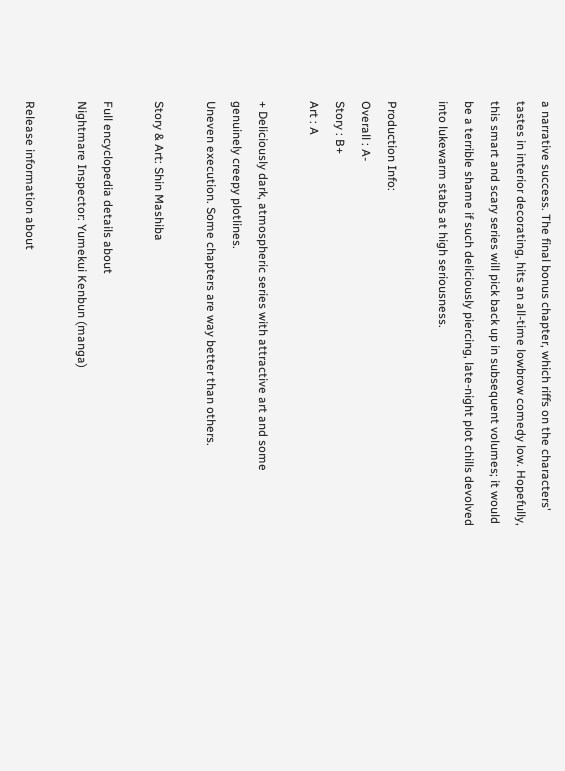a narrative success. The final bonus chapter, which riffs on the characters' tastes in interior decorating, hits an all-time lowbrow comedy low. Hopefully, this smart and scary series will pick back up in subsequent volumes; it would be a terrible shame if such deliciously piercing, late-night plot chills devolved into lukewarm stabs at high seriousness.

Production Info:
Overall : A-
Story : B+
Art : A

+ Deliciously dark, atmospheric series with attractive art and some genuinely creepy plotlines.
Uneven execution. Some chapters are way better than others.

Story & Art: Shin Mashiba

Full encyclopedia details about
Nightmare Inspector: Yumekui Kenbun (manga)

Release information about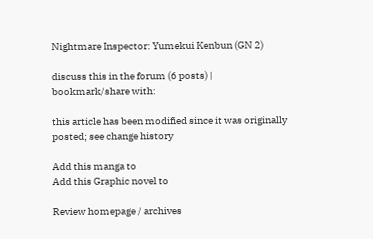Nightmare Inspector: Yumekui Kenbun (GN 2)

discuss this in the forum (6 posts) |
bookmark/share with:

this article has been modified since it was originally posted; see change history

Add this manga to
Add this Graphic novel to

Review homepage / archives